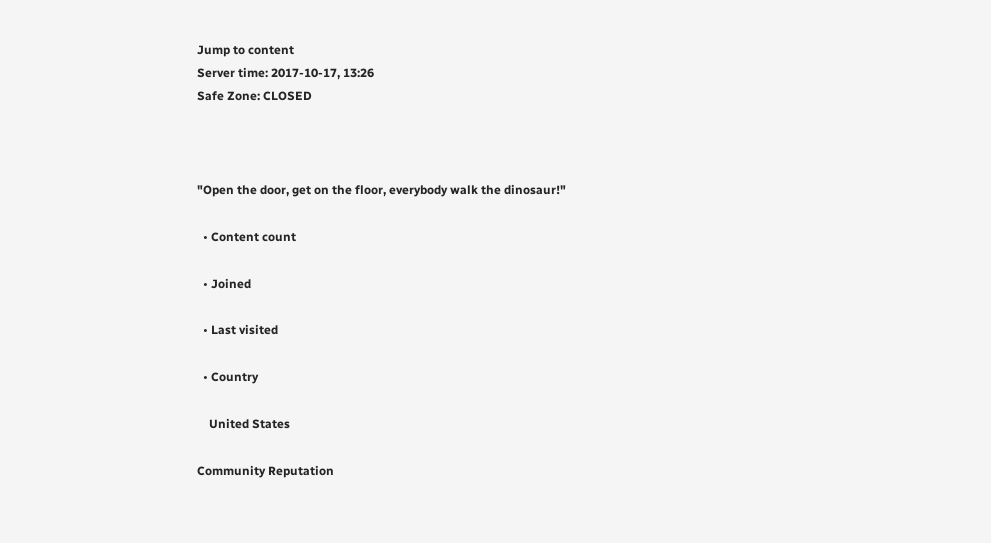Jump to content
Server time: 2017-10-17, 13:26
Safe Zone: CLOSED



"Open the door, get on the floor, everybody walk the dinosaur!"

  • Content count

  • Joined

  • Last visited

  • Country

    United States

Community Reputation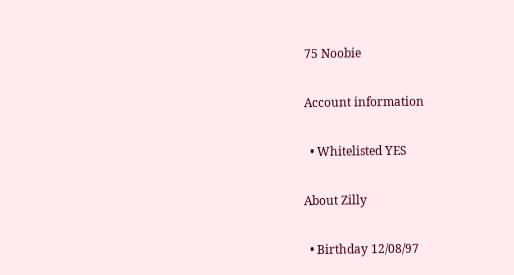75 Noobie

Account information

  • Whitelisted YES

About Zilly

  • Birthday 12/08/97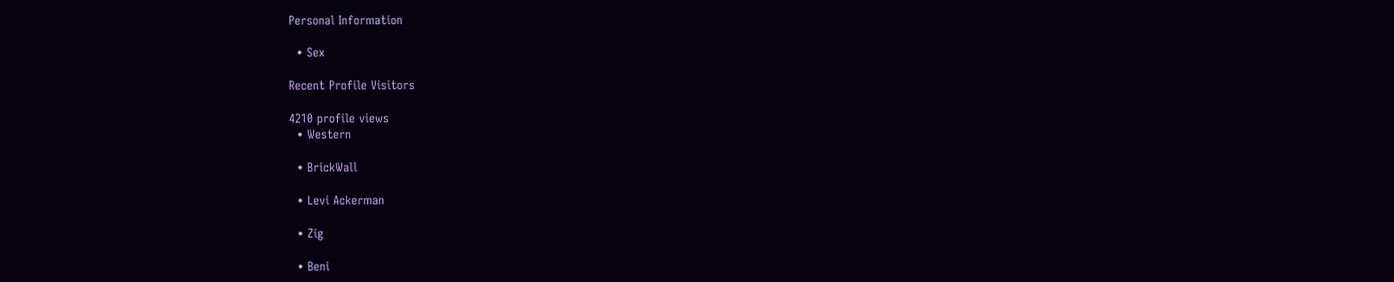Personal Information

  • Sex

Recent Profile Visitors

4210 profile views
  • Western

  • BrickWall

  • Levi Ackerman

  • Zig

  • Beni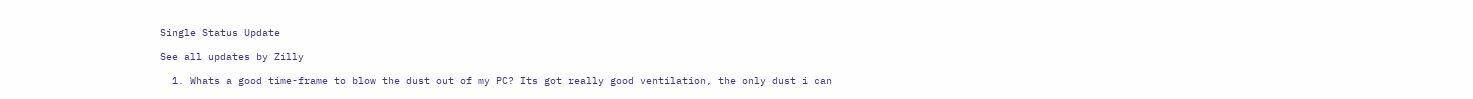Single Status Update

See all updates by Zilly

  1. Whats a good time-frame to blow the dust out of my PC? Its got really good ventilation, the only dust i can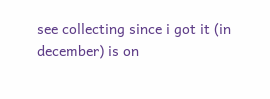see collecting since i got it (in december) is on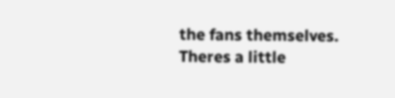the fans themselves. Theres a little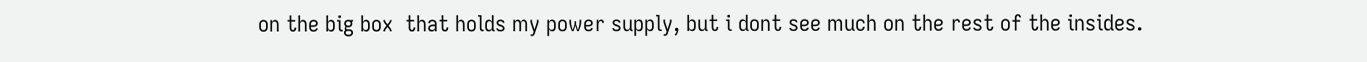on the big box  that holds my power supply, but i dont see much on the rest of the insides.